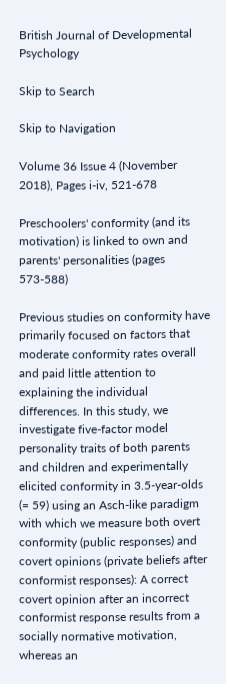British Journal of Developmental Psychology

Skip to Search

Skip to Navigation

Volume 36 Issue 4 (November 2018), Pages i-iv, 521-678

Preschoolers' conformity (and its motivation) is linked to own and parents' personalities (pages 573-588)

Previous studies on conformity have primarily focused on factors that moderate conformity rates overall and paid little attention to explaining the individual differences. In this study, we investigate five‐factor model personality traits of both parents and children and experimentally elicited conformity in 3.5‐year‐olds (= 59) using an Asch‐like paradigm with which we measure both overt conformity (public responses) and covert opinions (private beliefs after conformist responses): A correct covert opinion after an incorrect conformist response results from a socially normative motivation, whereas an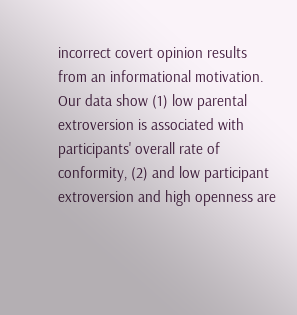incorrect covert opinion results from an informational motivation. Our data show (1) low parental extroversion is associated with participants' overall rate of conformity, (2) and low participant extroversion and high openness are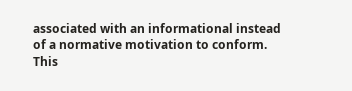associated with an informational instead of a normative motivation to conform. This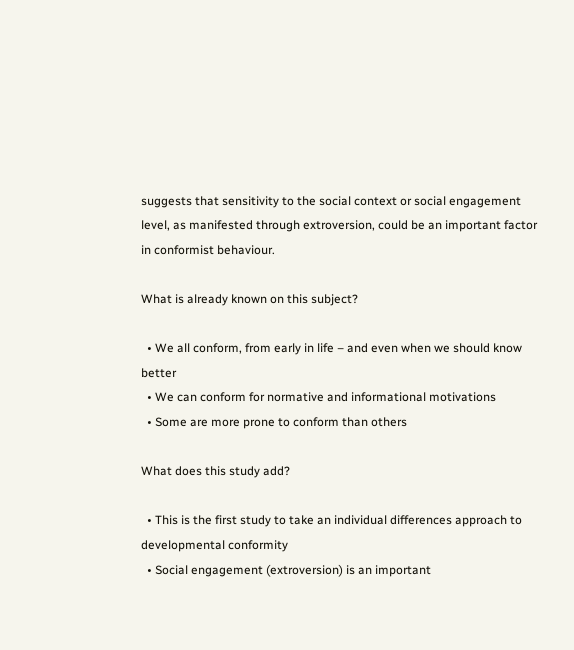suggests that sensitivity to the social context or social engagement level, as manifested through extroversion, could be an important factor in conformist behaviour.

What is already known on this subject?

  • We all conform, from early in life – and even when we should know better
  • We can conform for normative and informational motivations
  • Some are more prone to conform than others

What does this study add?

  • This is the first study to take an individual differences approach to developmental conformity
  • Social engagement (extroversion) is an important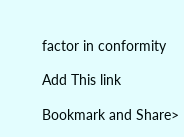factor in conformity

Add This link

Bookmark and Share>